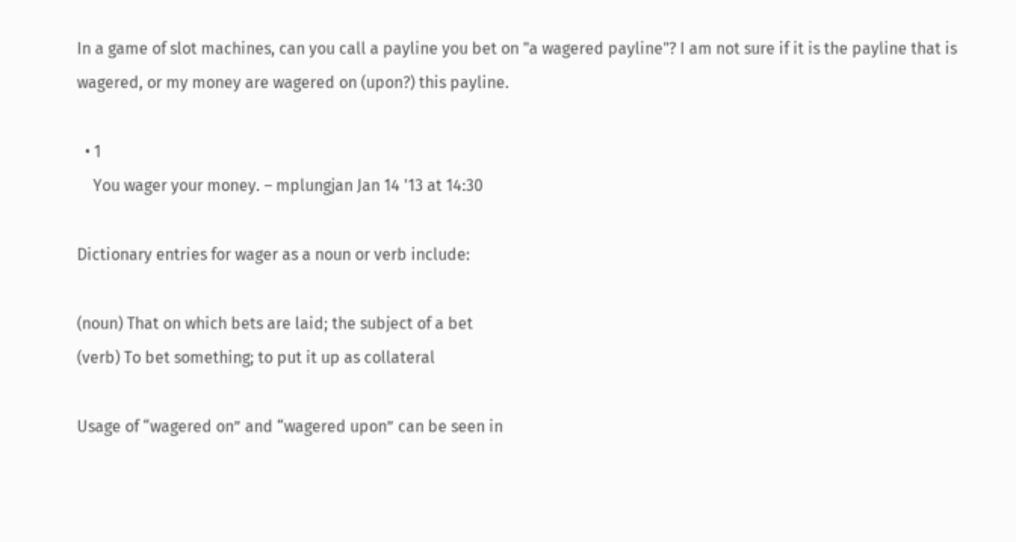In a game of slot machines, can you call a payline you bet on "a wagered payline"? I am not sure if it is the payline that is wagered, or my money are wagered on (upon?) this payline.

  • 1
    You wager your money. – mplungjan Jan 14 '13 at 14:30

Dictionary entries for wager as a noun or verb include:

(noun) That on which bets are laid; the subject of a bet
(verb) To bet something; to put it up as collateral

Usage of “wagered on” and “wagered upon” can be seen in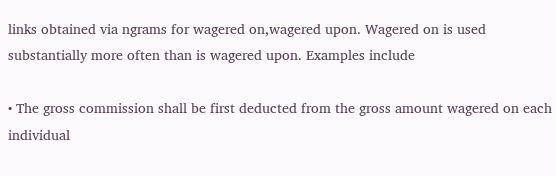links obtained via ngrams for wagered on,wagered upon. Wagered on is used substantially more often than is wagered upon. Examples include

• The gross commission shall be first deducted from the gross amount wagered on each individual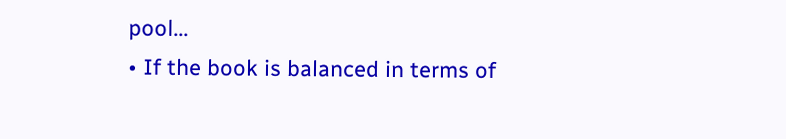pool...
• If the book is balanced in terms of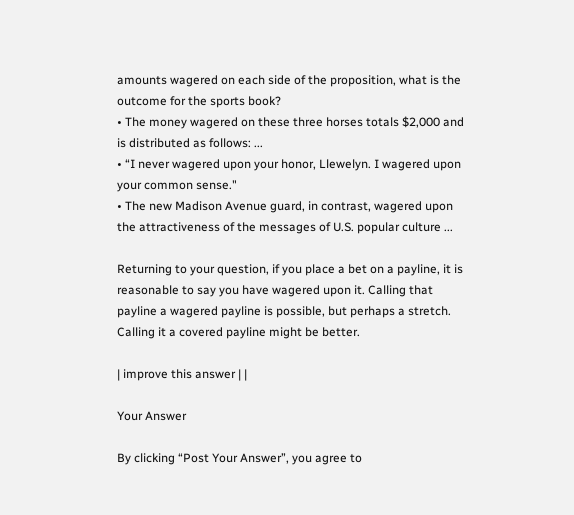amounts wagered on each side of the proposition, what is the outcome for the sports book?
• The money wagered on these three horses totals $2,000 and is distributed as follows: ...
• “I never wagered upon your honor, Llewelyn. I wagered upon your common sense."
• The new Madison Avenue guard, in contrast, wagered upon the attractiveness of the messages of U.S. popular culture ...

Returning to your question, if you place a bet on a payline, it is reasonable to say you have wagered upon it. Calling that payline a wagered payline is possible, but perhaps a stretch. Calling it a covered payline might be better.

| improve this answer | |

Your Answer

By clicking “Post Your Answer”, you agree to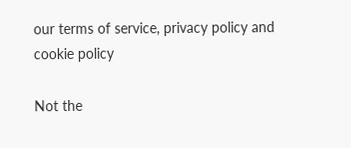our terms of service, privacy policy and cookie policy

Not the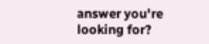answer you're looking for?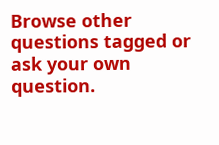Browse other questions tagged or ask your own question.